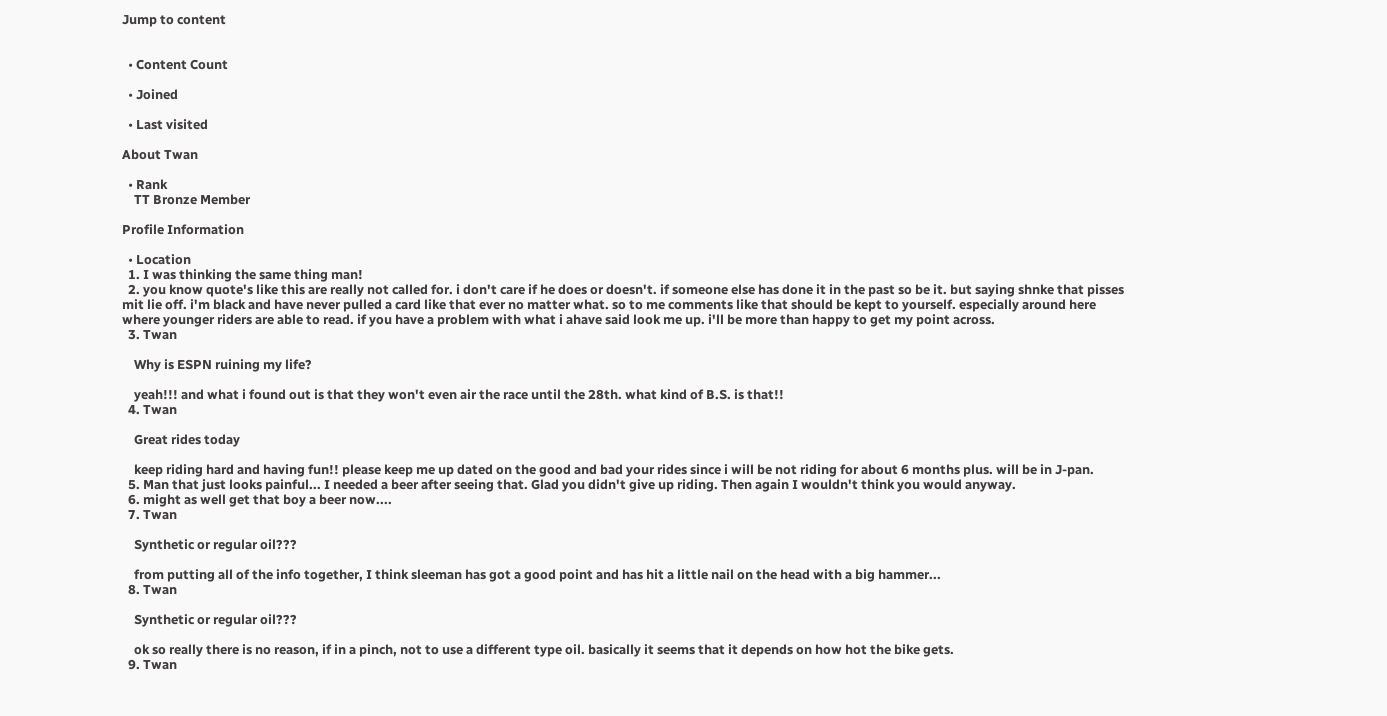Jump to content


  • Content Count

  • Joined

  • Last visited

About Twan

  • Rank
    TT Bronze Member

Profile Information

  • Location
  1. I was thinking the same thing man!
  2. you know quote's like this are really not called for. i don't care if he does or doesn't. if someone else has done it in the past so be it. but saying shnke that pisses mit lie off. i'm black and have never pulled a card like that ever no matter what. so to me comments like that should be kept to yourself. especially around here where younger riders are able to read. if you have a problem with what i ahave said look me up. i'll be more than happy to get my point across.
  3. Twan

    Why is ESPN ruining my life?

    yeah!!! and what i found out is that they won't even air the race until the 28th. what kind of B.S. is that!!
  4. Twan

    Great rides today

    keep riding hard and having fun!! please keep me up dated on the good and bad your rides since i will be not riding for about 6 months plus. will be in J-pan.
  5. Man that just looks painful... I needed a beer after seeing that. Glad you didn't give up riding. Then again I wouldn't think you would anyway.
  6. might as well get that boy a beer now....
  7. Twan

    Synthetic or regular oil???

    from putting all of the info together, I think sleeman has got a good point and has hit a little nail on the head with a big hammer...
  8. Twan

    Synthetic or regular oil???

    ok so really there is no reason, if in a pinch, not to use a different type oil. basically it seems that it depends on how hot the bike gets.
  9. Twan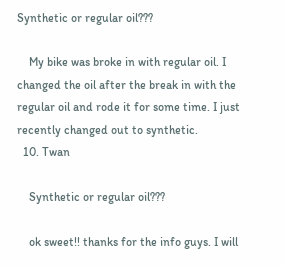Synthetic or regular oil???

    My bike was broke in with regular oil. I changed the oil after the break in with the regular oil and rode it for some time. I just recently changed out to synthetic.
  10. Twan

    Synthetic or regular oil???

    ok sweet!! thanks for the info guys. I will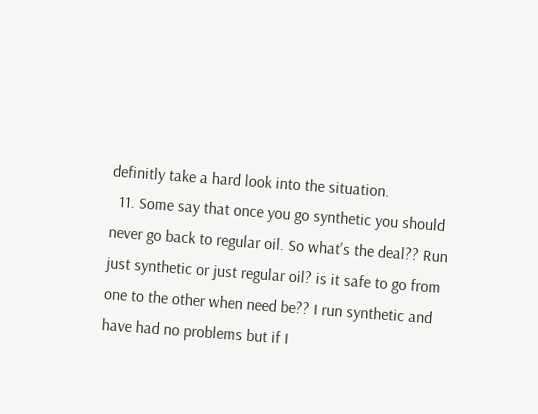definitly take a hard look into the situation.
  11. Some say that once you go synthetic you should never go back to regular oil. So what's the deal?? Run just synthetic or just regular oil? is it safe to go from one to the other when need be?? I run synthetic and have had no problems but if I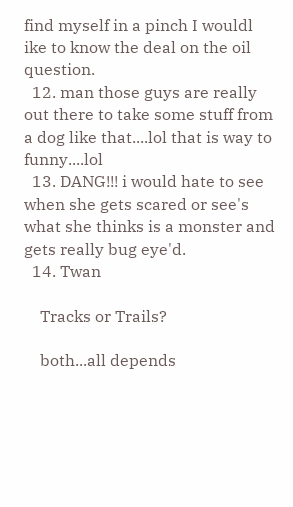find myself in a pinch I wouldl ike to know the deal on the oil question.
  12. man those guys are really out there to take some stuff from a dog like that....lol that is way to funny....lol
  13. DANG!!! i would hate to see when she gets scared or see's what she thinks is a monster and gets really bug eye'd.
  14. Twan

    Tracks or Trails?

    both...all depends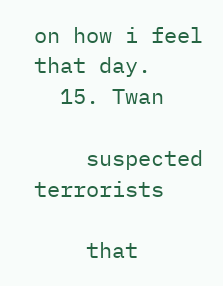on how i feel that day.
  15. Twan

    suspected terrorists

    that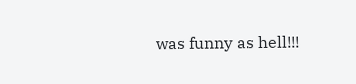was funny as hell!!!